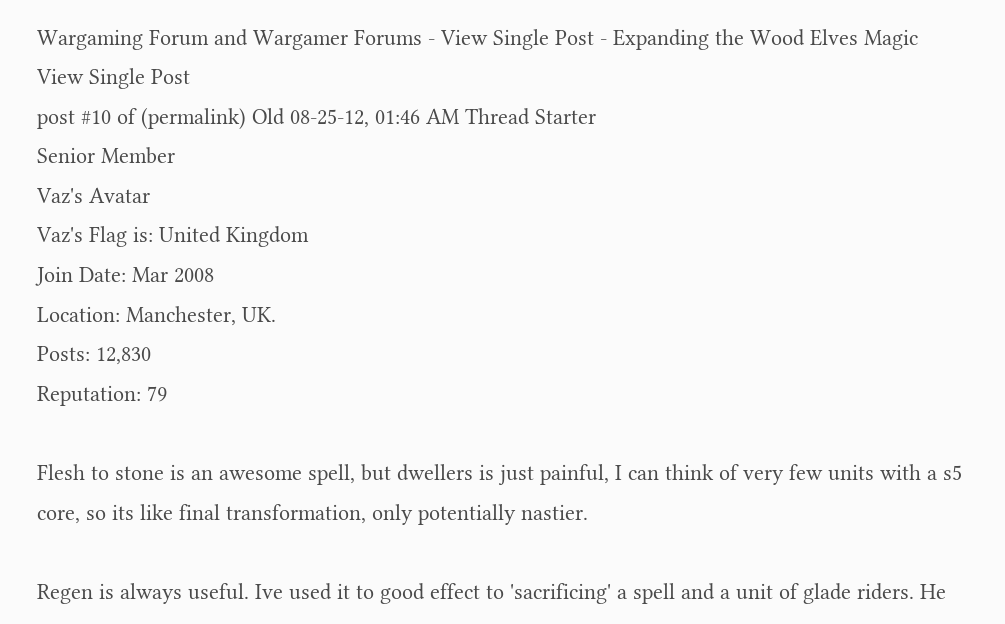Wargaming Forum and Wargamer Forums - View Single Post - Expanding the Wood Elves Magic
View Single Post
post #10 of (permalink) Old 08-25-12, 01:46 AM Thread Starter
Senior Member
Vaz's Avatar
Vaz's Flag is: United Kingdom
Join Date: Mar 2008
Location: Manchester, UK.
Posts: 12,830
Reputation: 79

Flesh to stone is an awesome spell, but dwellers is just painful, I can think of very few units with a s5 core, so its like final transformation, only potentially nastier.

Regen is always useful. Ive used it to good effect to 'sacrificing' a spell and a unit of glade riders. He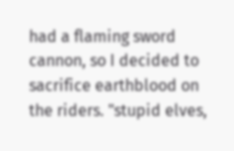had a flaming sword cannon, so I decided to sacrifice earthblood on the riders. "stupid elves,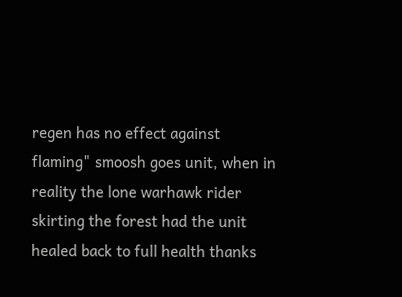regen has no effect against flaming" smoosh goes unit, when in reality the lone warhawk rider skirting the forest had the unit healed back to full health thanks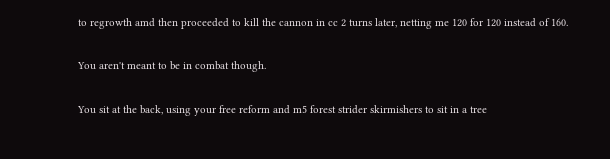to regrowth amd then proceeded to kill the cannon in cc 2 turns later, netting me 120 for 120 instead of 160.

You aren't meant to be in combat though.

You sit at the back, using your free reform and m5 forest strider skirmishers to sit in a tree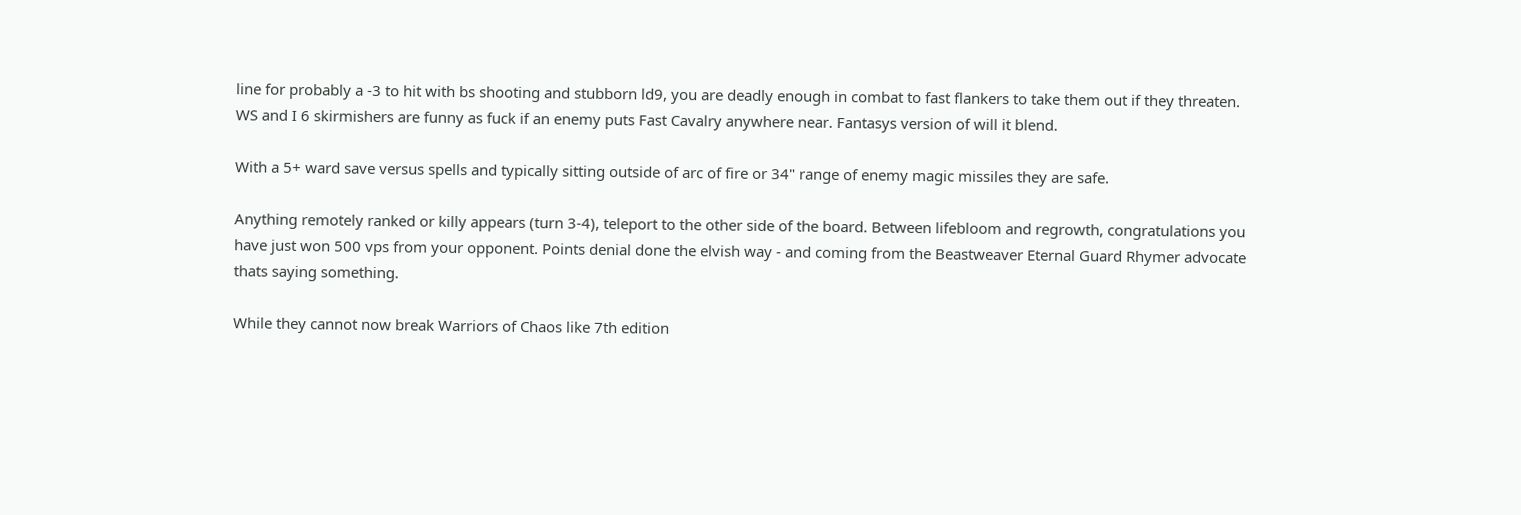line for probably a -3 to hit with bs shooting and stubborn ld9, you are deadly enough in combat to fast flankers to take them out if they threaten. WS and I 6 skirmishers are funny as fuck if an enemy puts Fast Cavalry anywhere near. Fantasys version of will it blend.

With a 5+ ward save versus spells and typically sitting outside of arc of fire or 34" range of enemy magic missiles they are safe.

Anything remotely ranked or killy appears (turn 3-4), teleport to the other side of the board. Between lifebloom and regrowth, congratulations you have just won 500 vps from your opponent. Points denial done the elvish way - and coming from the Beastweaver Eternal Guard Rhymer advocate thats saying something.

While they cannot now break Warriors of Chaos like 7th edition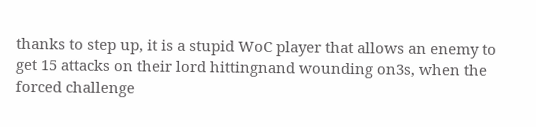thanks to step up, it is a stupid WoC player that allows an enemy to get 15 attacks on their lord hittingnand wounding on3s, when the forced challenge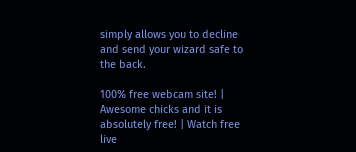simply allows you to decline and send your wizard safe to the back.

100% free webcam site! | Awesome chicks and it is absolutely free! | Watch free live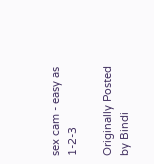sex cam - easy as 1-2-3

Originally Posted by Bindi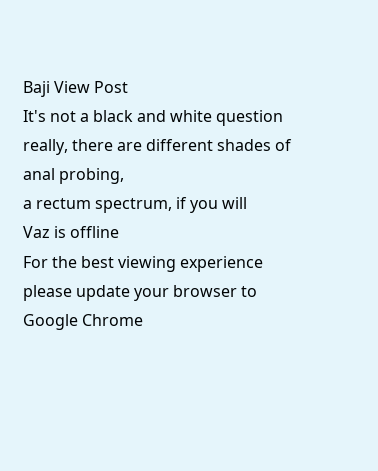Baji View Post
It's not a black and white question really, there are different shades of anal probing,
a rectum spectrum, if you will
Vaz is offline
For the best viewing experience please update your browser to Google Chrome